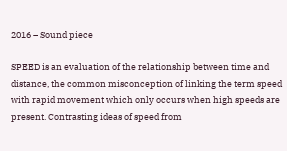2016 – Sound piece

SPEED is an evaluation of the relationship between time and distance, the common misconception of linking the term speed with rapid movement which only occurs when high speeds are present. Contrasting ideas of speed from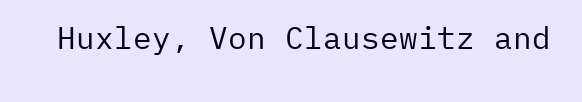Huxley, Von Clausewitz and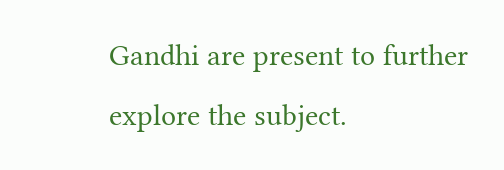Gandhi are present to further explore the subject.